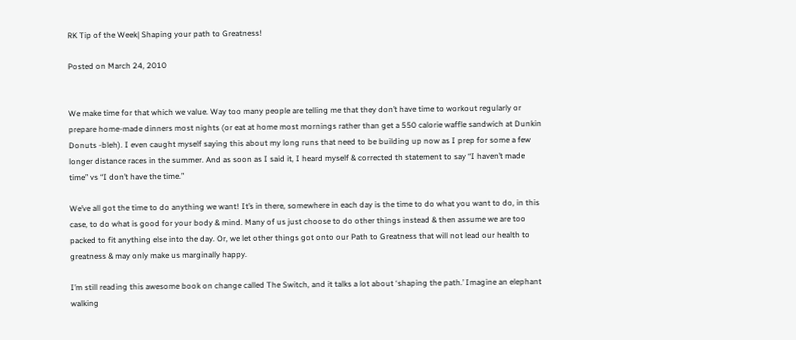RK Tip of the Week| Shaping your path to Greatness!

Posted on March 24, 2010


We make time for that which we value. Way too many people are telling me that they don’t have time to workout regularly or prepare home-made dinners most nights (or eat at home most mornings rather than get a 550 calorie waffle sandwich at Dunkin Donuts -bleh). I even caught myself saying this about my long runs that need to be building up now as I prep for some a few longer distance races in the summer. And as soon as I said it, I heard myself & corrected th statement to say “I haven’t made time” vs “I don’t have the time.”

We’ve all got the time to do anything we want! It’s in there, somewhere in each day is the time to do what you want to do, in this case, to do what is good for your body & mind. Many of us just choose to do other things instead & then assume we are too packed to fit anything else into the day. Or, we let other things got onto our Path to Greatness that will not lead our health to greatness & may only make us marginally happy.

I’m still reading this awesome book on change called The Switch, and it talks a lot about ‘shaping the path.’ Imagine an elephant walking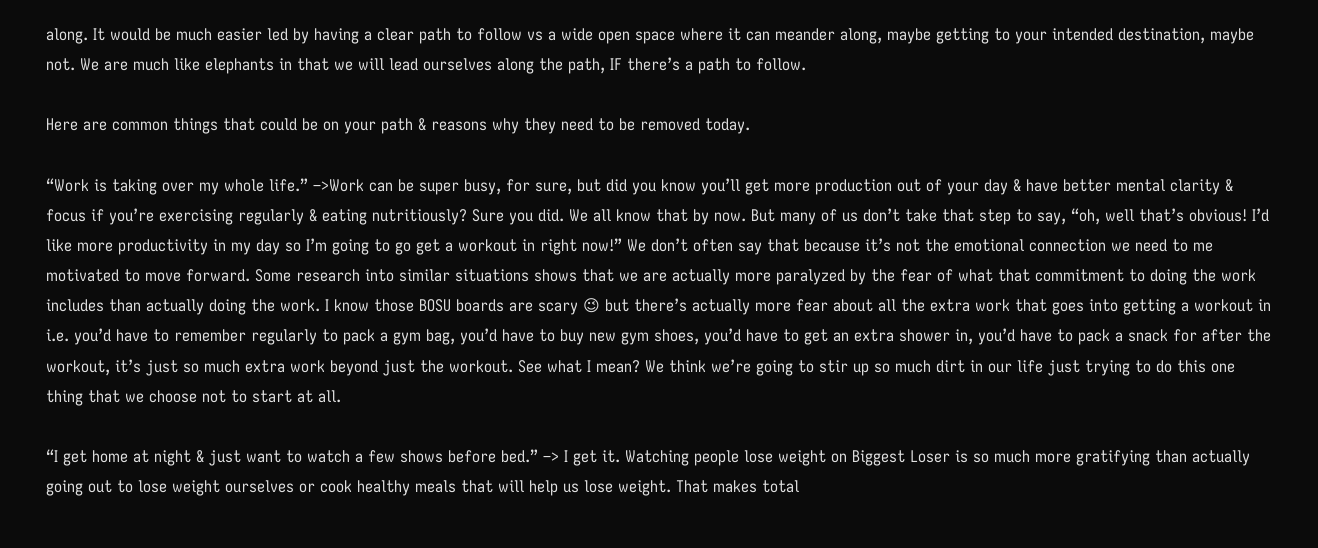along. It would be much easier led by having a clear path to follow vs a wide open space where it can meander along, maybe getting to your intended destination, maybe not. We are much like elephants in that we will lead ourselves along the path, IF there’s a path to follow.

Here are common things that could be on your path & reasons why they need to be removed today.

“Work is taking over my whole life.” –>Work can be super busy, for sure, but did you know you’ll get more production out of your day & have better mental clarity & focus if you’re exercising regularly & eating nutritiously? Sure you did. We all know that by now. But many of us don’t take that step to say, “oh, well that’s obvious! I’d like more productivity in my day so I’m going to go get a workout in right now!” We don’t often say that because it’s not the emotional connection we need to me motivated to move forward. Some research into similar situations shows that we are actually more paralyzed by the fear of what that commitment to doing the work includes than actually doing the work. I know those BOSU boards are scary 😉 but there’s actually more fear about all the extra work that goes into getting a workout in i.e. you’d have to remember regularly to pack a gym bag, you’d have to buy new gym shoes, you’d have to get an extra shower in, you’d have to pack a snack for after the workout, it’s just so much extra work beyond just the workout. See what I mean? We think we’re going to stir up so much dirt in our life just trying to do this one thing that we choose not to start at all.

“I get home at night & just want to watch a few shows before bed.” –> I get it. Watching people lose weight on Biggest Loser is so much more gratifying than actually going out to lose weight ourselves or cook healthy meals that will help us lose weight. That makes total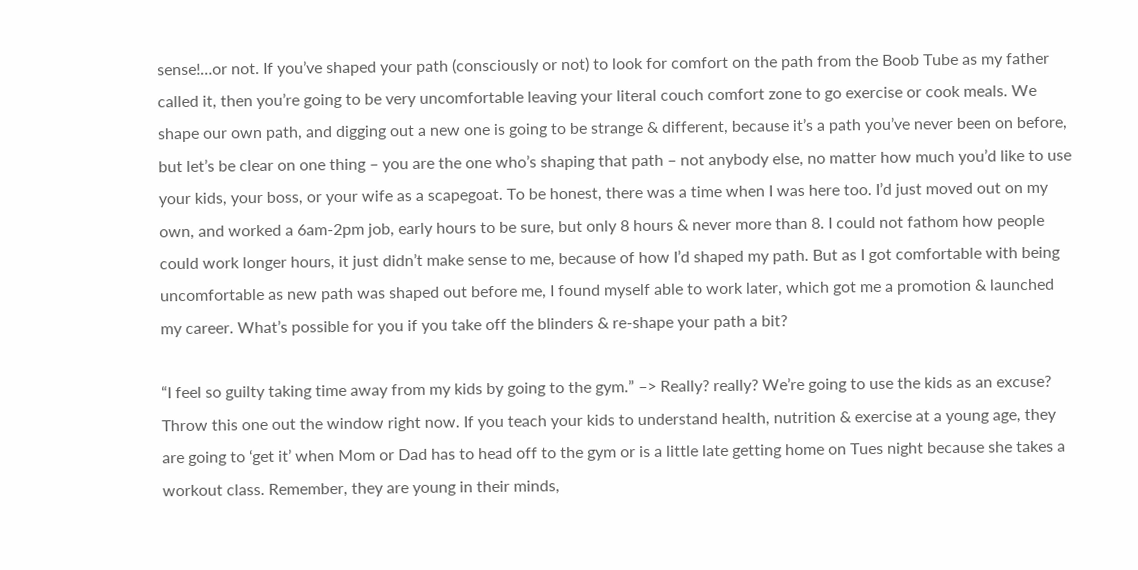sense!…or not. If you’ve shaped your path (consciously or not) to look for comfort on the path from the Boob Tube as my father called it, then you’re going to be very uncomfortable leaving your literal couch comfort zone to go exercise or cook meals. We shape our own path, and digging out a new one is going to be strange & different, because it’s a path you’ve never been on before, but let’s be clear on one thing – you are the one who’s shaping that path – not anybody else, no matter how much you’d like to use your kids, your boss, or your wife as a scapegoat. To be honest, there was a time when I was here too. I’d just moved out on my own, and worked a 6am-2pm job, early hours to be sure, but only 8 hours & never more than 8. I could not fathom how people could work longer hours, it just didn’t make sense to me, because of how I’d shaped my path. But as I got comfortable with being uncomfortable as new path was shaped out before me, I found myself able to work later, which got me a promotion & launched my career. What’s possible for you if you take off the blinders & re-shape your path a bit?

“I feel so guilty taking time away from my kids by going to the gym.” –> Really? really? We’re going to use the kids as an excuse? Throw this one out the window right now. If you teach your kids to understand health, nutrition & exercise at a young age, they are going to ‘get it’ when Mom or Dad has to head off to the gym or is a little late getting home on Tues night because she takes a workout class. Remember, they are young in their minds,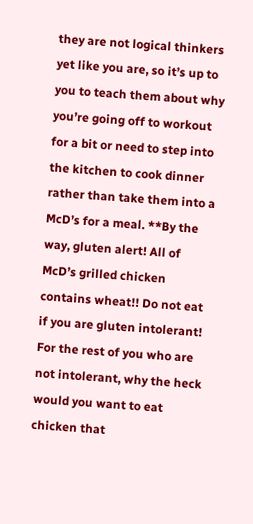they are not logical thinkers yet like you are, so it’s up to you to teach them about why you’re going off to workout for a bit or need to step into the kitchen to cook dinner rather than take them into a McD’s for a meal. **By the way, gluten alert! All of McD’s grilled chicken contains wheat!! Do not eat if you are gluten intolerant! For the rest of you who are not intolerant, why the heck would you want to eat chicken that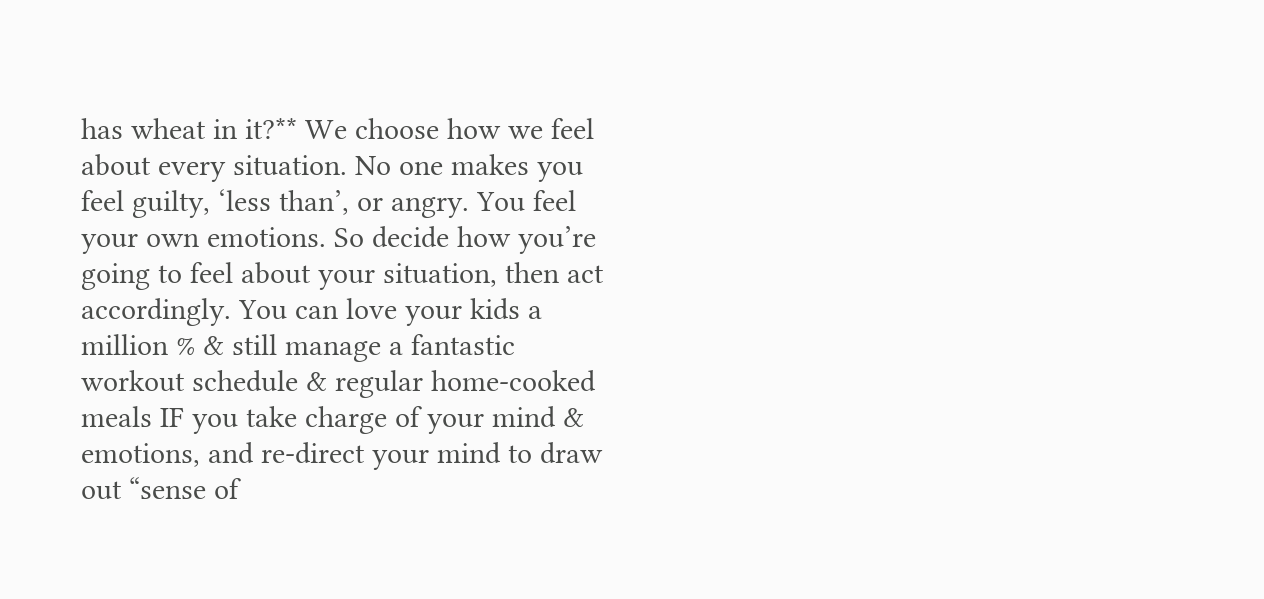has wheat in it?** We choose how we feel about every situation. No one makes you feel guilty, ‘less than’, or angry. You feel your own emotions. So decide how you’re going to feel about your situation, then act accordingly. You can love your kids a million % & still manage a fantastic workout schedule & regular home-cooked meals IF you take charge of your mind & emotions, and re-direct your mind to draw out “sense of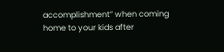accomplishment” when coming home to your kids after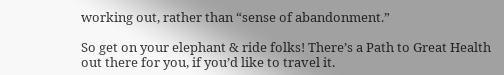working out, rather than “sense of abandonment.”

So get on your elephant & ride folks! There’s a Path to Great Health out there for you, if you’d like to travel it.